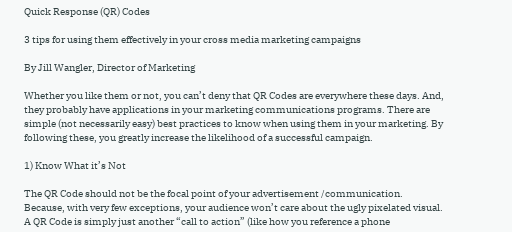Quick Response (QR) Codes

3 tips for using them effectively in your cross media marketing campaigns

By Jill Wangler, Director of Marketing

Whether you like them or not, you can’t deny that QR Codes are everywhere these days. And, they probably have applications in your marketing communications programs. There are simple (not necessarily easy) best practices to know when using them in your marketing. By following these, you greatly increase the likelihood of a successful campaign.

1) Know What it’s Not

The QR Code should not be the focal point of your advertisement /communication. Because, with very few exceptions, your audience won’t care about the ugly pixelated visual. A QR Code is simply just another “call to action” (like how you reference a phone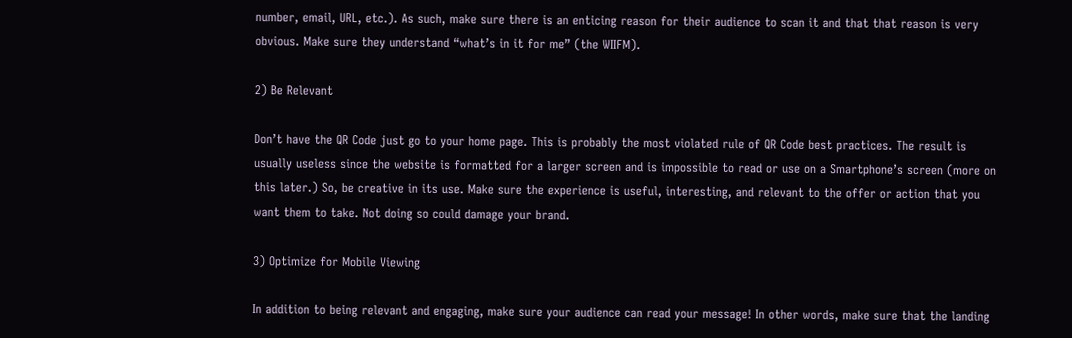number, email, URL, etc.). As such, make sure there is an enticing reason for their audience to scan it and that that reason is very obvious. Make sure they understand “what’s in it for me” (the WIIFM).

2) Be Relevant

Don’t have the QR Code just go to your home page. This is probably the most violated rule of QR Code best practices. The result is usually useless since the website is formatted for a larger screen and is impossible to read or use on a Smartphone’s screen (more on this later.) So, be creative in its use. Make sure the experience is useful, interesting, and relevant to the offer or action that you want them to take. Not doing so could damage your brand.

3) Optimize for Mobile Viewing

In addition to being relevant and engaging, make sure your audience can read your message! In other words, make sure that the landing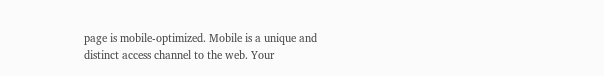page is mobile-optimized. Mobile is a unique and distinct access channel to the web. Your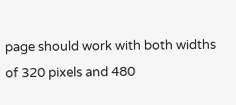page should work with both widths of 320 pixels and 480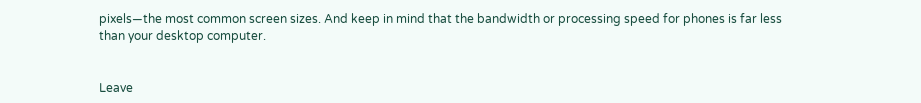pixels—the most common screen sizes. And keep in mind that the bandwidth or processing speed for phones is far less than your desktop computer.


Leave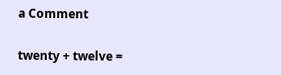a Comment

twenty + twelve =